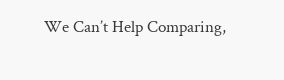We Can’t Help Comparing,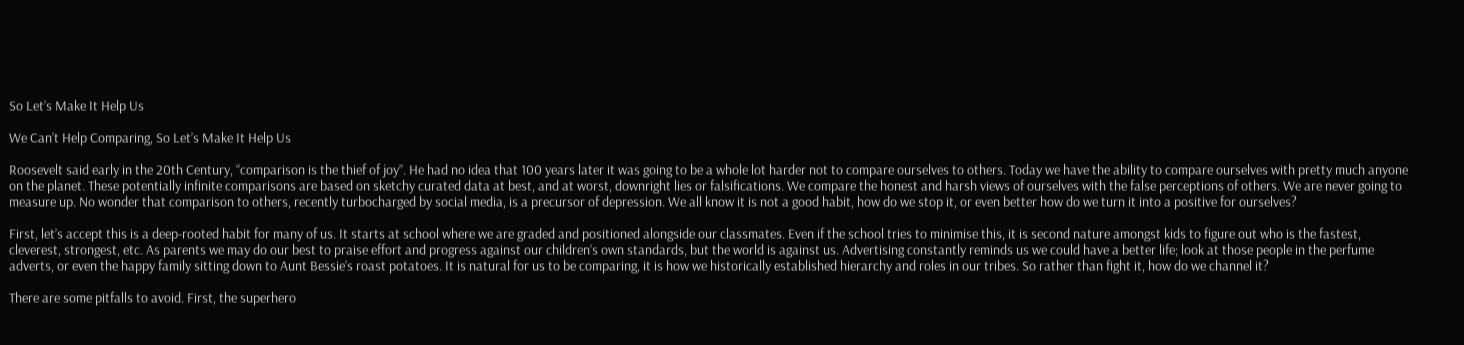So Let’s Make It Help Us

We Can’t Help Comparing, So Let’s Make It Help Us

Roosevelt said early in the 20th Century, “comparison is the thief of joy”. He had no idea that 100 years later it was going to be a whole lot harder not to compare ourselves to others. Today we have the ability to compare ourselves with pretty much anyone on the planet. These potentially infinite comparisons are based on sketchy curated data at best, and at worst, downright lies or falsifications. We compare the honest and harsh views of ourselves with the false perceptions of others. We are never going to measure up. No wonder that comparison to others, recently turbocharged by social media, is a precursor of depression. We all know it is not a good habit, how do we stop it, or even better how do we turn it into a positive for ourselves?

First, let’s accept this is a deep-rooted habit for many of us. It starts at school where we are graded and positioned alongside our classmates. Even if the school tries to minimise this, it is second nature amongst kids to figure out who is the fastest, cleverest, strongest, etc. As parents we may do our best to praise effort and progress against our children’s own standards, but the world is against us. Advertising constantly reminds us we could have a better life; look at those people in the perfume adverts, or even the happy family sitting down to Aunt Bessie’s roast potatoes. It is natural for us to be comparing, it is how we historically established hierarchy and roles in our tribes. So rather than fight it, how do we channel it?

There are some pitfalls to avoid. First, the superhero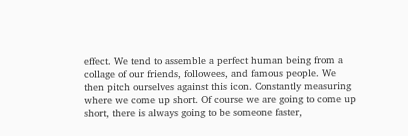effect. We tend to assemble a perfect human being from a collage of our friends, followees, and famous people. We then pitch ourselves against this icon. Constantly measuring where we come up short. Of course we are going to come up short, there is always going to be someone faster,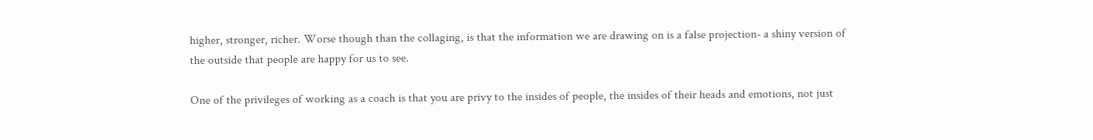higher, stronger, richer. Worse though than the collaging, is that the information we are drawing on is a false projection- a shiny version of the outside that people are happy for us to see.

One of the privileges of working as a coach is that you are privy to the insides of people, the insides of their heads and emotions, not just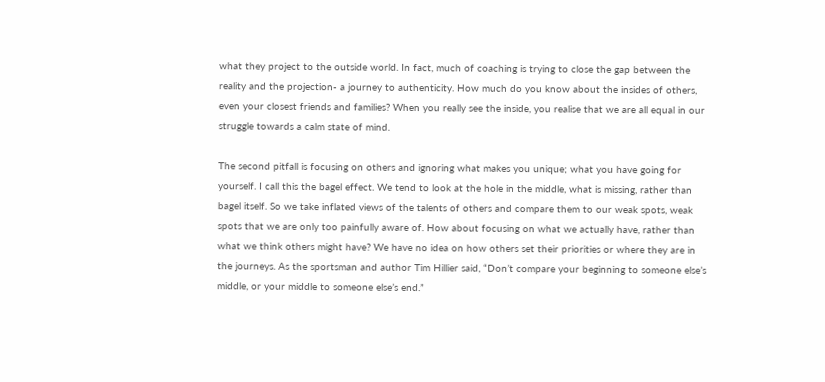what they project to the outside world. In fact, much of coaching is trying to close the gap between the reality and the projection- a journey to authenticity. How much do you know about the insides of others, even your closest friends and families? When you really see the inside, you realise that we are all equal in our struggle towards a calm state of mind.

The second pitfall is focusing on others and ignoring what makes you unique; what you have going for yourself. I call this the bagel effect. We tend to look at the hole in the middle, what is missing, rather than bagel itself. So we take inflated views of the talents of others and compare them to our weak spots, weak spots that we are only too painfully aware of. How about focusing on what we actually have, rather than what we think others might have? We have no idea on how others set their priorities or where they are in the journeys. As the sportsman and author Tim Hillier said, “Don’t compare your beginning to someone else’s middle, or your middle to someone else’s end.”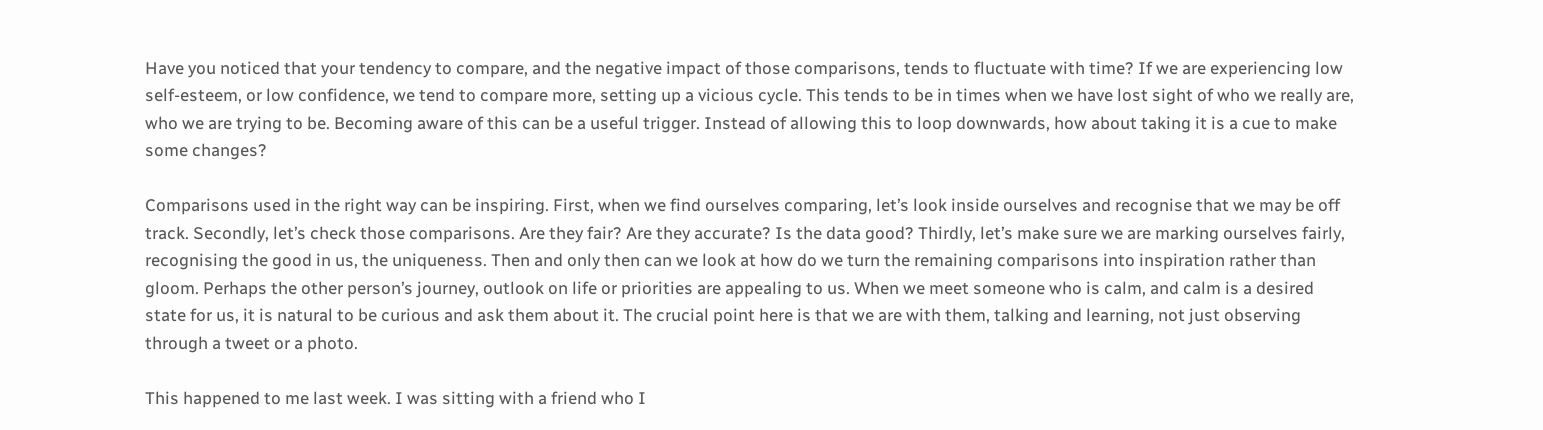Have you noticed that your tendency to compare, and the negative impact of those comparisons, tends to fluctuate with time? If we are experiencing low self-esteem, or low confidence, we tend to compare more, setting up a vicious cycle. This tends to be in times when we have lost sight of who we really are, who we are trying to be. Becoming aware of this can be a useful trigger. Instead of allowing this to loop downwards, how about taking it is a cue to make some changes?

Comparisons used in the right way can be inspiring. First, when we find ourselves comparing, let’s look inside ourselves and recognise that we may be off track. Secondly, let’s check those comparisons. Are they fair? Are they accurate? Is the data good? Thirdly, let’s make sure we are marking ourselves fairly, recognising the good in us, the uniqueness. Then and only then can we look at how do we turn the remaining comparisons into inspiration rather than gloom. Perhaps the other person’s journey, outlook on life or priorities are appealing to us. When we meet someone who is calm, and calm is a desired state for us, it is natural to be curious and ask them about it. The crucial point here is that we are with them, talking and learning, not just observing through a tweet or a photo.

This happened to me last week. I was sitting with a friend who I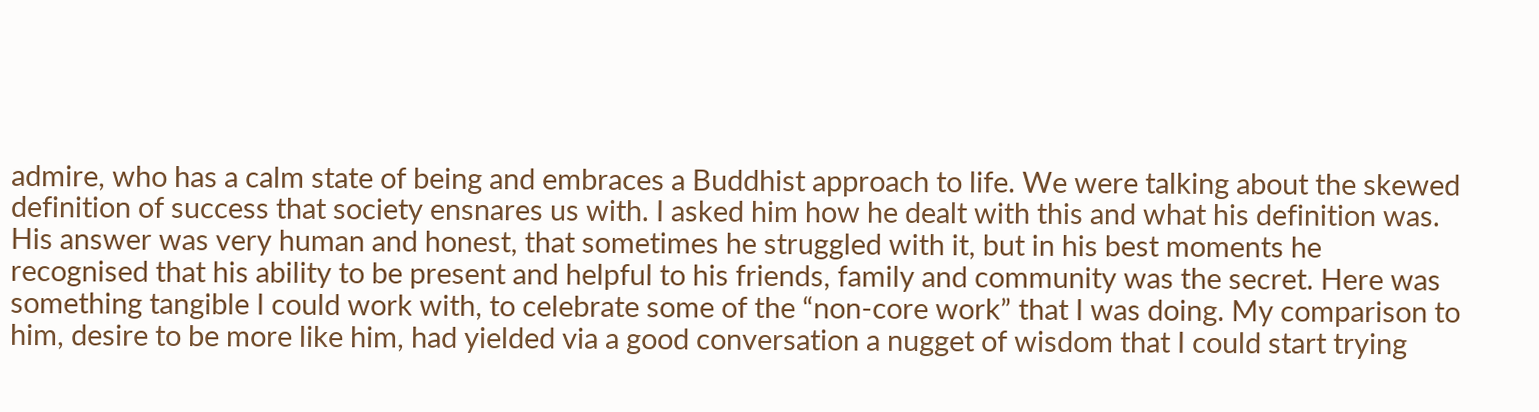admire, who has a calm state of being and embraces a Buddhist approach to life. We were talking about the skewed definition of success that society ensnares us with. I asked him how he dealt with this and what his definition was. His answer was very human and honest, that sometimes he struggled with it, but in his best moments he recognised that his ability to be present and helpful to his friends, family and community was the secret. Here was something tangible I could work with, to celebrate some of the “non-core work” that I was doing. My comparison to him, desire to be more like him, had yielded via a good conversation a nugget of wisdom that I could start trying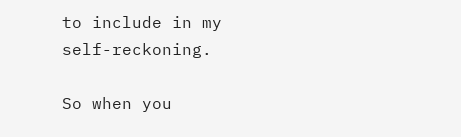to include in my self-reckoning.

So when you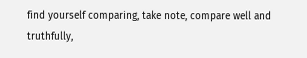find yourself comparing, take note, compare well and truthfully,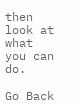then look at what you can do.

Go Back